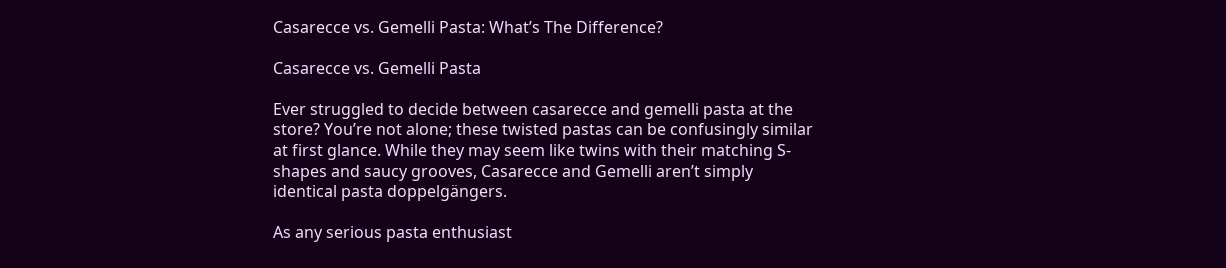Casarecce vs. Gemelli Pasta: What’s The Difference?

Casarecce vs. Gemelli Pasta

Ever struggled to decide between casarecce and gemelli pasta at the store? You’re not alone; these twisted pastas can be confusingly similar at first glance. While they may seem like twins with their matching S-shapes and saucy grooves, Casarecce and Gemelli aren’t simply identical pasta doppelgängers.

As any serious pasta enthusiast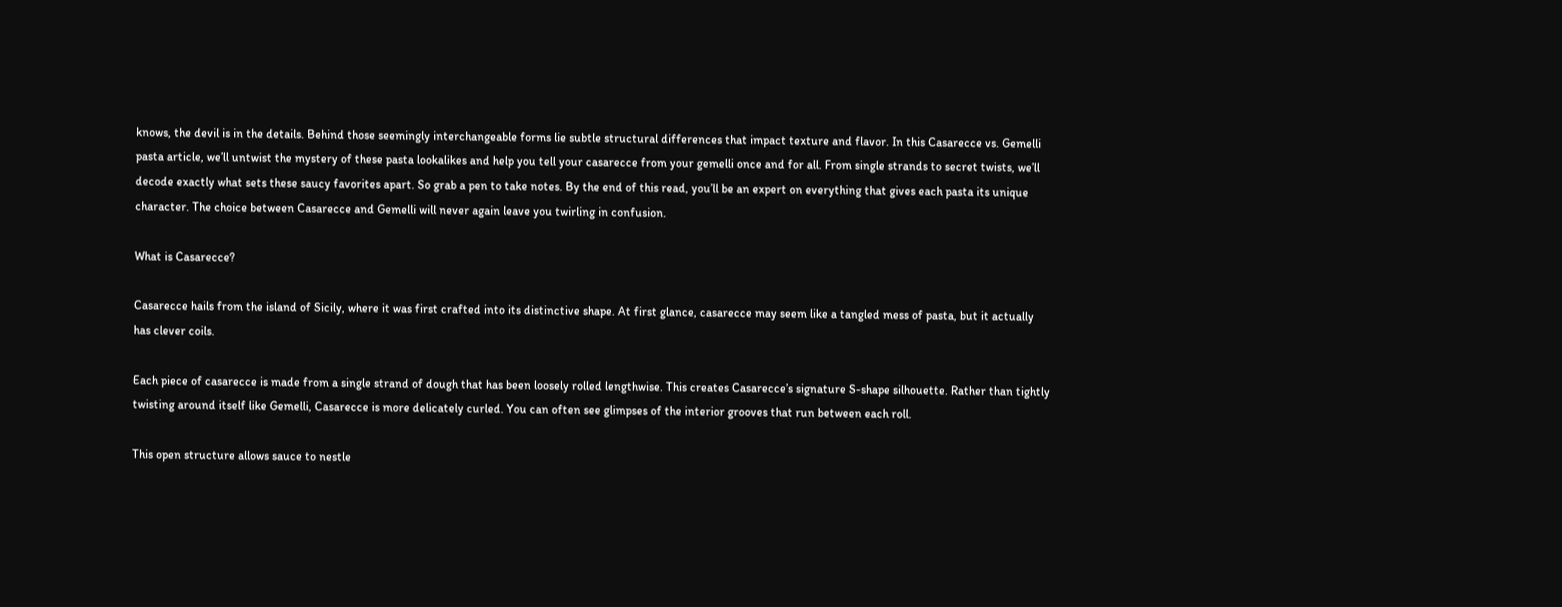knows, the devil is in the details. Behind those seemingly interchangeable forms lie subtle structural differences that impact texture and flavor. In this Casarecce vs. Gemelli pasta article, we’ll untwist the mystery of these pasta lookalikes and help you tell your casarecce from your gemelli once and for all. From single strands to secret twists, we’ll decode exactly what sets these saucy favorites apart. So grab a pen to take notes. By the end of this read, you’ll be an expert on everything that gives each pasta its unique character. The choice between Casarecce and Gemelli will never again leave you twirling in confusion.

What is Casarecce?

Casarecce hails from the island of Sicily, where it was first crafted into its distinctive shape. At first glance, casarecce may seem like a tangled mess of pasta, but it actually has clever coils.

Each piece of casarecce is made from a single strand of dough that has been loosely rolled lengthwise. This creates Casarecce’s signature S-shape silhouette. Rather than tightly twisting around itself like Gemelli, Casarecce is more delicately curled. You can often see glimpses of the interior grooves that run between each roll.

This open structure allows sauce to nestle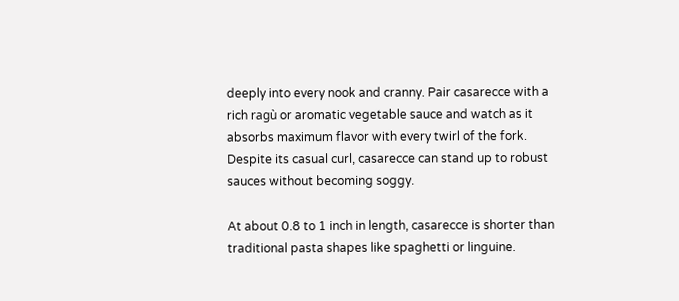deeply into every nook and cranny. Pair casarecce with a rich ragù or aromatic vegetable sauce and watch as it absorbs maximum flavor with every twirl of the fork. Despite its casual curl, casarecce can stand up to robust sauces without becoming soggy.

At about 0.8 to 1 inch in length, casarecce is shorter than traditional pasta shapes like spaghetti or linguine.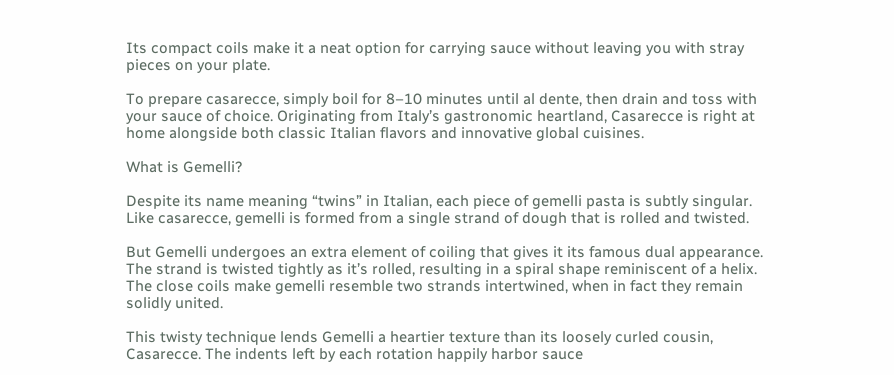Its compact coils make it a neat option for carrying sauce without leaving you with stray pieces on your plate.

To prepare casarecce, simply boil for 8–10 minutes until al dente, then drain and toss with your sauce of choice. Originating from Italy’s gastronomic heartland, Casarecce is right at home alongside both classic Italian flavors and innovative global cuisines.

What is Gemelli?

Despite its name meaning “twins” in Italian, each piece of gemelli pasta is subtly singular. Like casarecce, gemelli is formed from a single strand of dough that is rolled and twisted.

But Gemelli undergoes an extra element of coiling that gives it its famous dual appearance. The strand is twisted tightly as it’s rolled, resulting in a spiral shape reminiscent of a helix. The close coils make gemelli resemble two strands intertwined, when in fact they remain solidly united.

This twisty technique lends Gemelli a heartier texture than its loosely curled cousin, Casarecce. The indents left by each rotation happily harbor sauce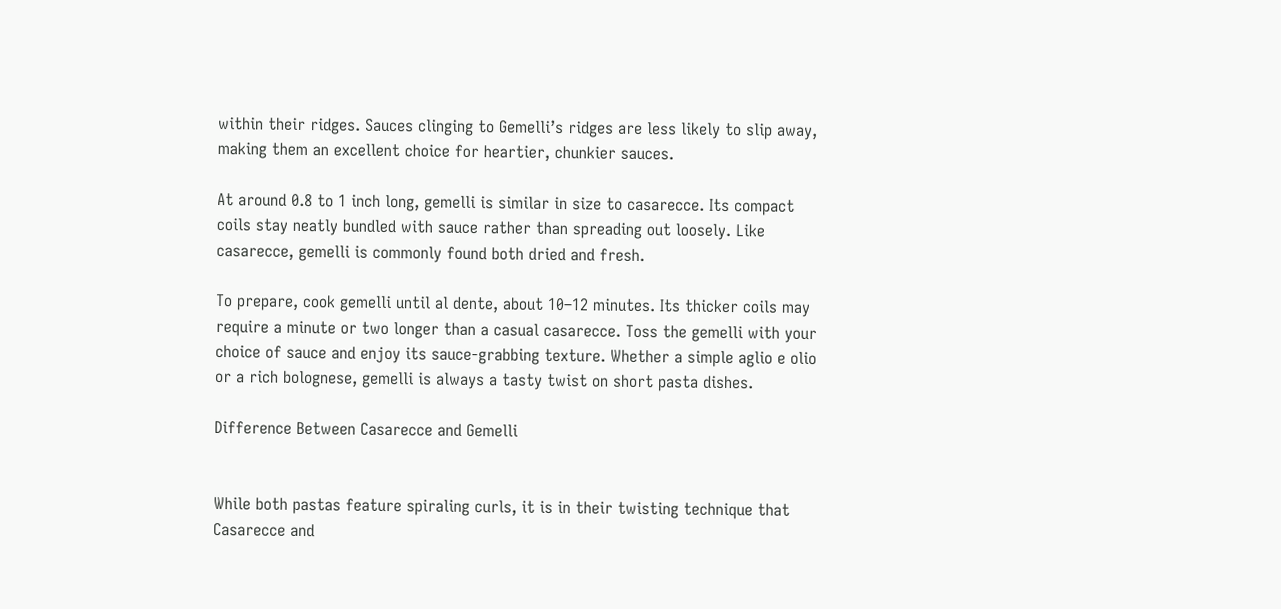within their ridges. Sauces clinging to Gemelli’s ridges are less likely to slip away, making them an excellent choice for heartier, chunkier sauces.

At around 0.8 to 1 inch long, gemelli is similar in size to casarecce. Its compact coils stay neatly bundled with sauce rather than spreading out loosely. Like casarecce, gemelli is commonly found both dried and fresh.

To prepare, cook gemelli until al dente, about 10–12 minutes. Its thicker coils may require a minute or two longer than a casual casarecce. Toss the gemelli with your choice of sauce and enjoy its sauce-grabbing texture. Whether a simple aglio e olio or a rich bolognese, gemelli is always a tasty twist on short pasta dishes.

Difference Between Casarecce and Gemelli


While both pastas feature spiraling curls, it is in their twisting technique that Casarecce and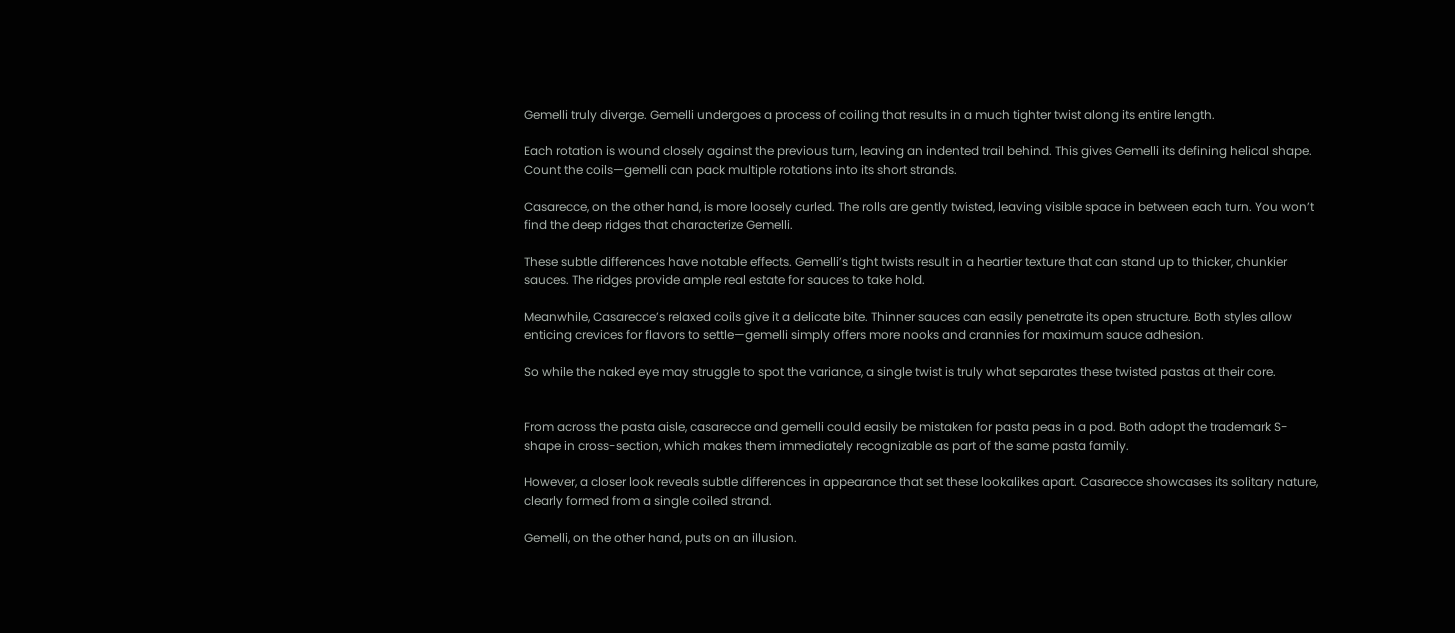Gemelli truly diverge. Gemelli undergoes a process of coiling that results in a much tighter twist along its entire length.

Each rotation is wound closely against the previous turn, leaving an indented trail behind. This gives Gemelli its defining helical shape. Count the coils—gemelli can pack multiple rotations into its short strands.

Casarecce, on the other hand, is more loosely curled. The rolls are gently twisted, leaving visible space in between each turn. You won’t find the deep ridges that characterize Gemelli.

These subtle differences have notable effects. Gemelli’s tight twists result in a heartier texture that can stand up to thicker, chunkier sauces. The ridges provide ample real estate for sauces to take hold.

Meanwhile, Casarecce’s relaxed coils give it a delicate bite. Thinner sauces can easily penetrate its open structure. Both styles allow enticing crevices for flavors to settle—gemelli simply offers more nooks and crannies for maximum sauce adhesion.

So while the naked eye may struggle to spot the variance, a single twist is truly what separates these twisted pastas at their core.


From across the pasta aisle, casarecce and gemelli could easily be mistaken for pasta peas in a pod. Both adopt the trademark S-shape in cross-section, which makes them immediately recognizable as part of the same pasta family.

However, a closer look reveals subtle differences in appearance that set these lookalikes apart. Casarecce showcases its solitary nature, clearly formed from a single coiled strand.

Gemelli, on the other hand, puts on an illusion.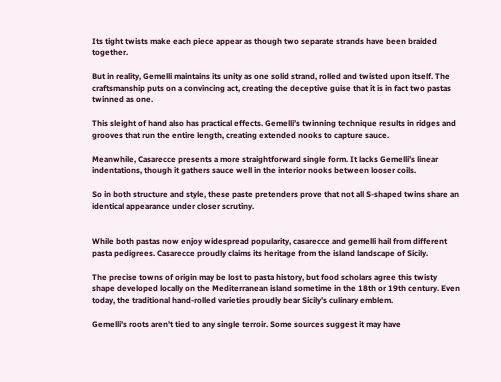Its tight twists make each piece appear as though two separate strands have been braided together.

But in reality, Gemelli maintains its unity as one solid strand, rolled and twisted upon itself. The craftsmanship puts on a convincing act, creating the deceptive guise that it is in fact two pastas twinned as one.

This sleight of hand also has practical effects. Gemelli’s twinning technique results in ridges and grooves that run the entire length, creating extended nooks to capture sauce.

Meanwhile, Casarecce presents a more straightforward single form. It lacks Gemelli’s linear indentations, though it gathers sauce well in the interior nooks between looser coils.

So in both structure and style, these paste pretenders prove that not all S-shaped twins share an identical appearance under closer scrutiny.


While both pastas now enjoy widespread popularity, casarecce and gemelli hail from different pasta pedigrees. Casarecce proudly claims its heritage from the island landscape of Sicily.

The precise towns of origin may be lost to pasta history, but food scholars agree this twisty shape developed locally on the Mediterranean island sometime in the 18th or 19th century. Even today, the traditional hand-rolled varieties proudly bear Sicily’s culinary emblem.

Gemelli’s roots aren’t tied to any single terroir. Some sources suggest it may have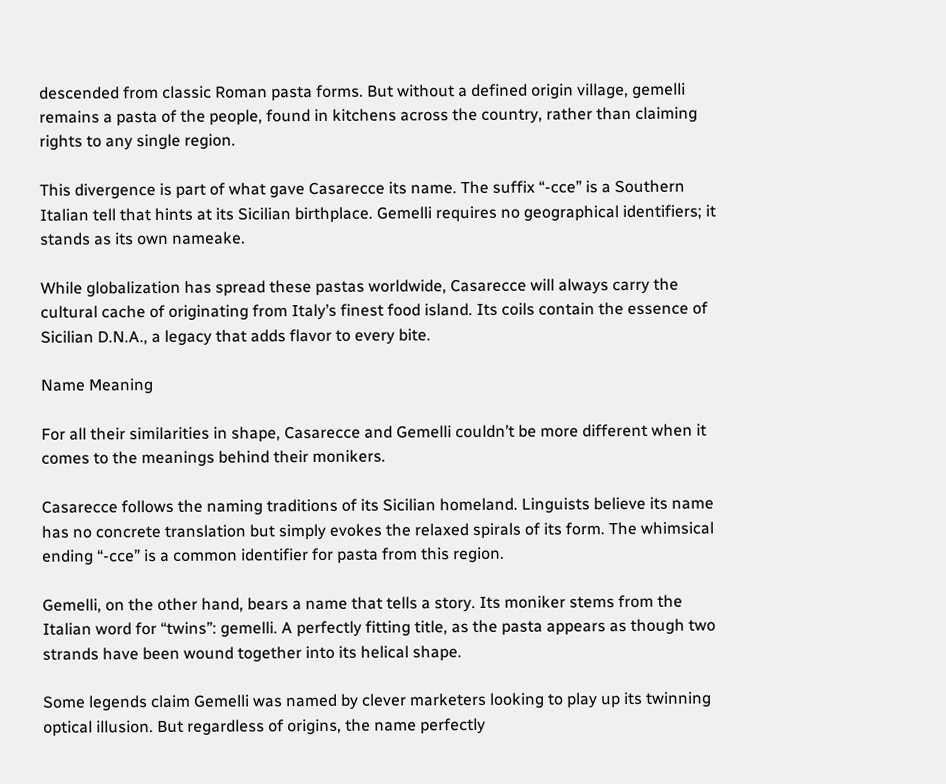descended from classic Roman pasta forms. But without a defined origin village, gemelli remains a pasta of the people, found in kitchens across the country, rather than claiming rights to any single region.

This divergence is part of what gave Casarecce its name. The suffix “-cce” is a Southern Italian tell that hints at its Sicilian birthplace. Gemelli requires no geographical identifiers; it stands as its own nameake.

While globalization has spread these pastas worldwide, Casarecce will always carry the cultural cache of originating from Italy’s finest food island. Its coils contain the essence of Sicilian D.N.A., a legacy that adds flavor to every bite.

Name Meaning

For all their similarities in shape, Casarecce and Gemelli couldn’t be more different when it comes to the meanings behind their monikers.

Casarecce follows the naming traditions of its Sicilian homeland. Linguists believe its name has no concrete translation but simply evokes the relaxed spirals of its form. The whimsical ending “-cce” is a common identifier for pasta from this region.

Gemelli, on the other hand, bears a name that tells a story. Its moniker stems from the Italian word for “twins”: gemelli. A perfectly fitting title, as the pasta appears as though two strands have been wound together into its helical shape.

Some legends claim Gemelli was named by clever marketers looking to play up its twinning optical illusion. But regardless of origins, the name perfectly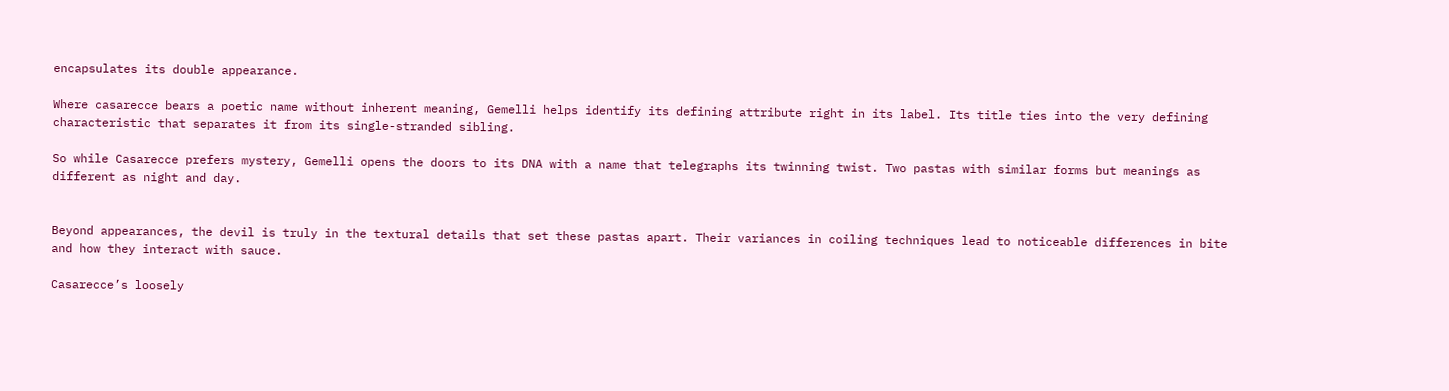encapsulates its double appearance.

Where casarecce bears a poetic name without inherent meaning, Gemelli helps identify its defining attribute right in its label. Its title ties into the very defining characteristic that separates it from its single-stranded sibling.

So while Casarecce prefers mystery, Gemelli opens the doors to its DNA with a name that telegraphs its twinning twist. Two pastas with similar forms but meanings as different as night and day.


Beyond appearances, the devil is truly in the textural details that set these pastas apart. Their variances in coiling techniques lead to noticeable differences in bite and how they interact with sauce.

Casarecce’s loosely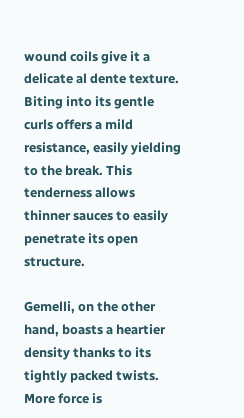wound coils give it a delicate al dente texture. Biting into its gentle curls offers a mild resistance, easily yielding to the break. This tenderness allows thinner sauces to easily penetrate its open structure.

Gemelli, on the other hand, boasts a heartier density thanks to its tightly packed twists. More force is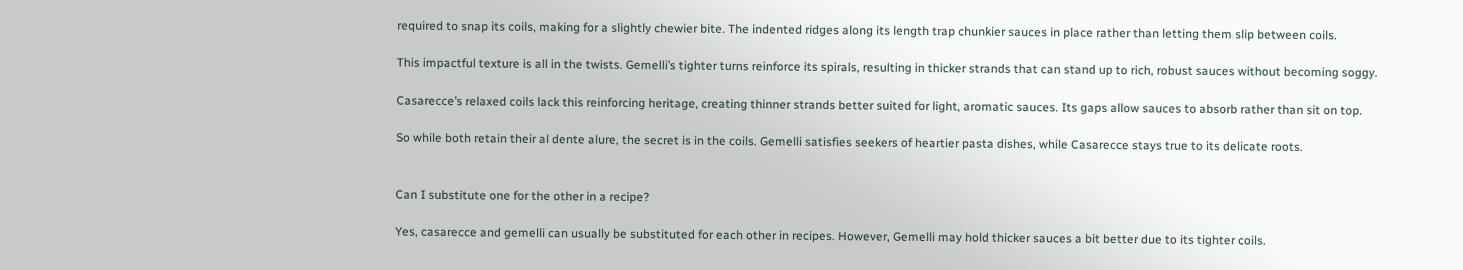required to snap its coils, making for a slightly chewier bite. The indented ridges along its length trap chunkier sauces in place rather than letting them slip between coils.

This impactful texture is all in the twists. Gemelli’s tighter turns reinforce its spirals, resulting in thicker strands that can stand up to rich, robust sauces without becoming soggy.

Casarecce’s relaxed coils lack this reinforcing heritage, creating thinner strands better suited for light, aromatic sauces. Its gaps allow sauces to absorb rather than sit on top.

So while both retain their al dente alure, the secret is in the coils. Gemelli satisfies seekers of heartier pasta dishes, while Casarecce stays true to its delicate roots.


Can I substitute one for the other in a recipe?

Yes, casarecce and gemelli can usually be substituted for each other in recipes. However, Gemelli may hold thicker sauces a bit better due to its tighter coils.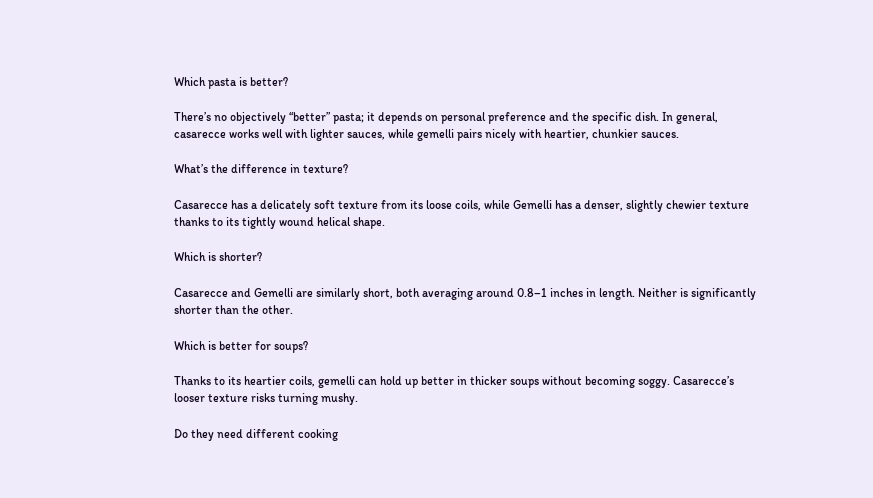Which pasta is better?

There’s no objectively “better” pasta; it depends on personal preference and the specific dish. In general, casarecce works well with lighter sauces, while gemelli pairs nicely with heartier, chunkier sauces.

What’s the difference in texture?

Casarecce has a delicately soft texture from its loose coils, while Gemelli has a denser, slightly chewier texture thanks to its tightly wound helical shape.

Which is shorter?

Casarecce and Gemelli are similarly short, both averaging around 0.8–1 inches in length. Neither is significantly shorter than the other.

Which is better for soups?

Thanks to its heartier coils, gemelli can hold up better in thicker soups without becoming soggy. Casarecce’s looser texture risks turning mushy.

Do they need different cooking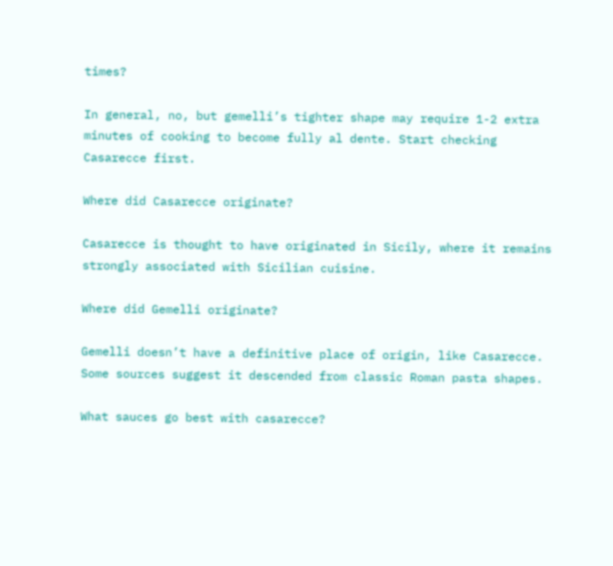times?

In general, no, but gemelli’s tighter shape may require 1-2 extra minutes of cooking to become fully al dente. Start checking Casarecce first.

Where did Casarecce originate?

Casarecce is thought to have originated in Sicily, where it remains strongly associated with Sicilian cuisine.

Where did Gemelli originate?

Gemelli doesn’t have a definitive place of origin, like Casarecce. Some sources suggest it descended from classic Roman pasta shapes.

What sauces go best with casarecce?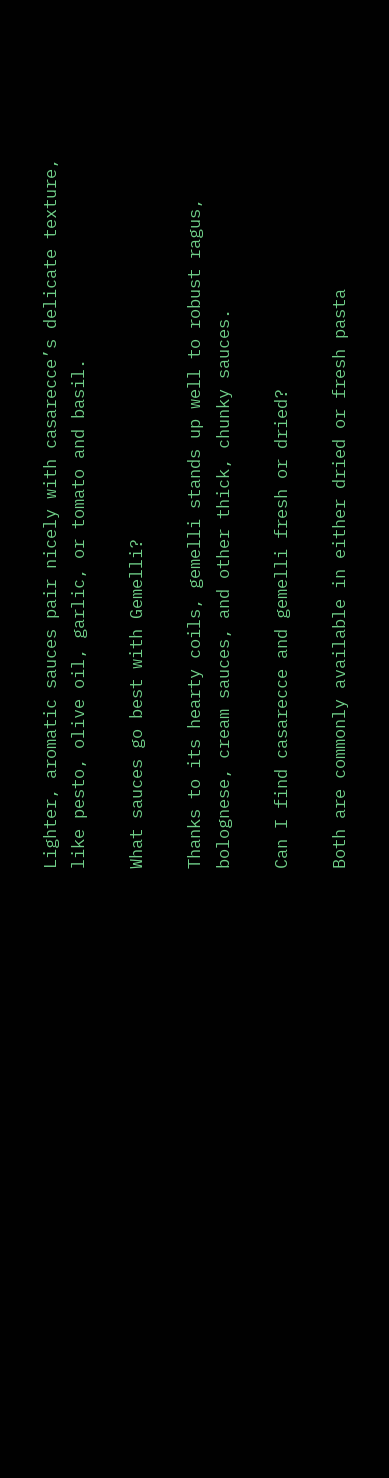Lighter, aromatic sauces pair nicely with casarecce’s delicate texture, like pesto, olive oil, garlic, or tomato and basil.

What sauces go best with Gemelli?

Thanks to its hearty coils, gemelli stands up well to robust ragus, bolognese, cream sauces, and other thick, chunky sauces.

Can I find casarecce and gemelli fresh or dried?

Both are commonly available in either dried or fresh pasta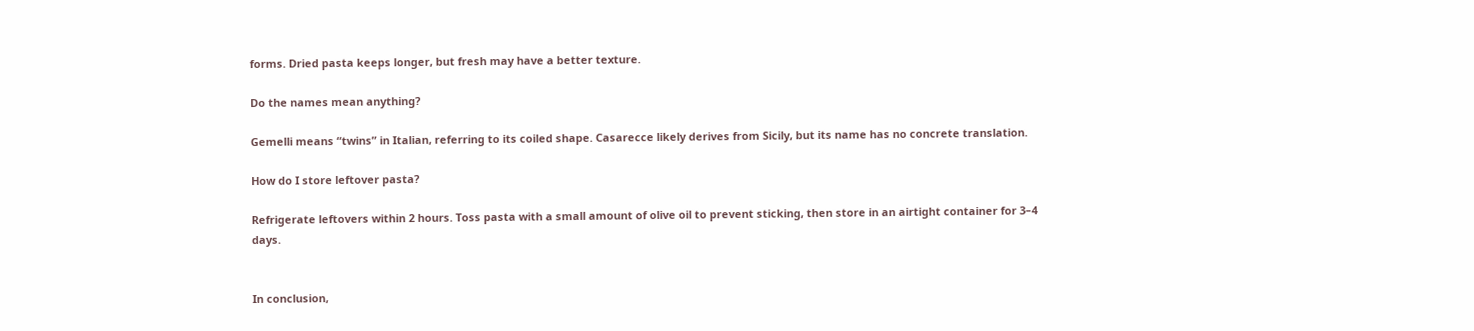forms. Dried pasta keeps longer, but fresh may have a better texture.

Do the names mean anything?

Gemelli means “twins” in Italian, referring to its coiled shape. Casarecce likely derives from Sicily, but its name has no concrete translation.

How do I store leftover pasta?

Refrigerate leftovers within 2 hours. Toss pasta with a small amount of olive oil to prevent sticking, then store in an airtight container for 3–4 days.


In conclusion,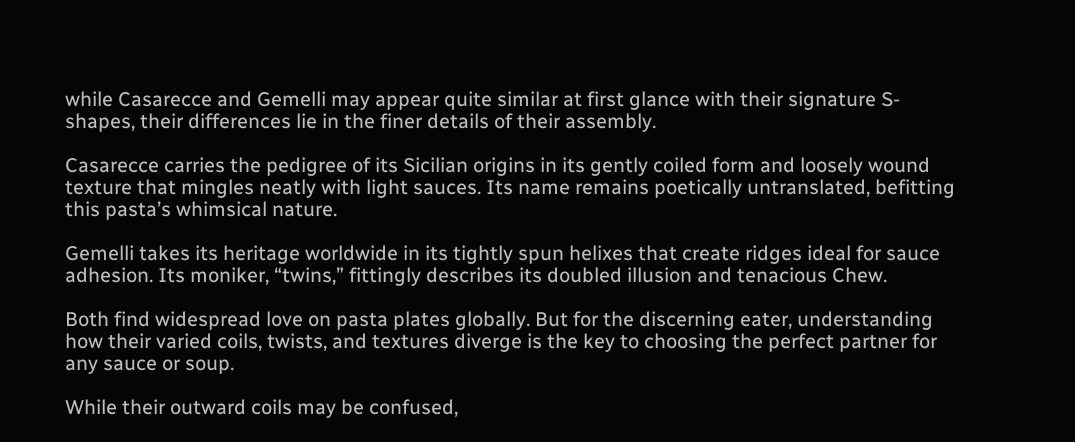while Casarecce and Gemelli may appear quite similar at first glance with their signature S-shapes, their differences lie in the finer details of their assembly.

Casarecce carries the pedigree of its Sicilian origins in its gently coiled form and loosely wound texture that mingles neatly with light sauces. Its name remains poetically untranslated, befitting this pasta’s whimsical nature.

Gemelli takes its heritage worldwide in its tightly spun helixes that create ridges ideal for sauce adhesion. Its moniker, “twins,” fittingly describes its doubled illusion and tenacious Chew.

Both find widespread love on pasta plates globally. But for the discerning eater, understanding how their varied coils, twists, and textures diverge is the key to choosing the perfect partner for any sauce or soup.

While their outward coils may be confused,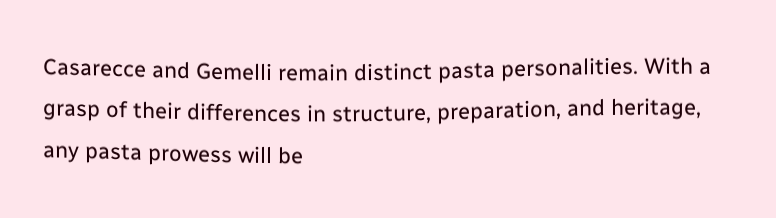Casarecce and Gemelli remain distinct pasta personalities. With a grasp of their differences in structure, preparation, and heritage, any pasta prowess will be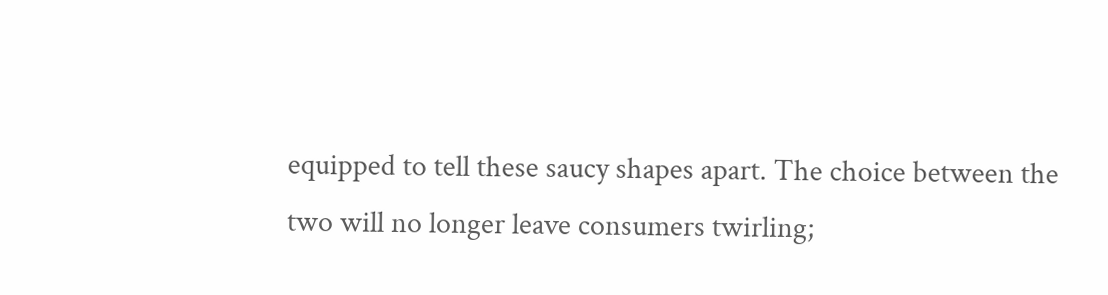equipped to tell these saucy shapes apart. The choice between the two will no longer leave consumers twirling;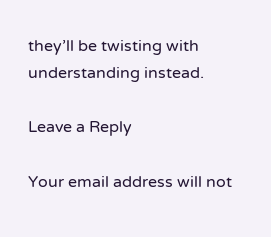they’ll be twisting with understanding instead.

Leave a Reply

Your email address will not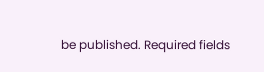be published. Required fields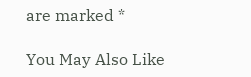are marked *

You May Also Like